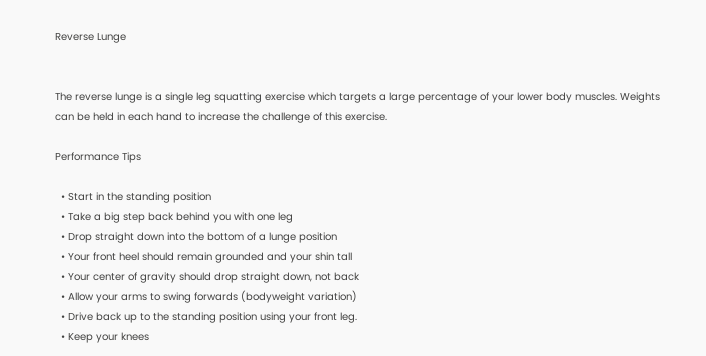Reverse Lunge


The reverse lunge is a single leg squatting exercise which targets a large percentage of your lower body muscles. Weights can be held in each hand to increase the challenge of this exercise.

Performance Tips

  • Start in the standing position
  • Take a big step back behind you with one leg
  • Drop straight down into the bottom of a lunge position
  • Your front heel should remain grounded and your shin tall
  • Your center of gravity should drop straight down, not back
  • Allow your arms to swing forwards (bodyweight variation)
  • Drive back up to the standing position using your front leg.
  • Keep your knees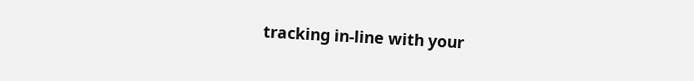tracking in-line with your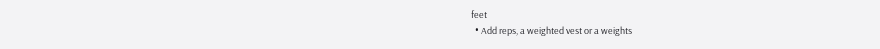feet
  • Add reps, a weighted vest or a weights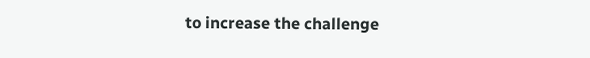to increase the challenge